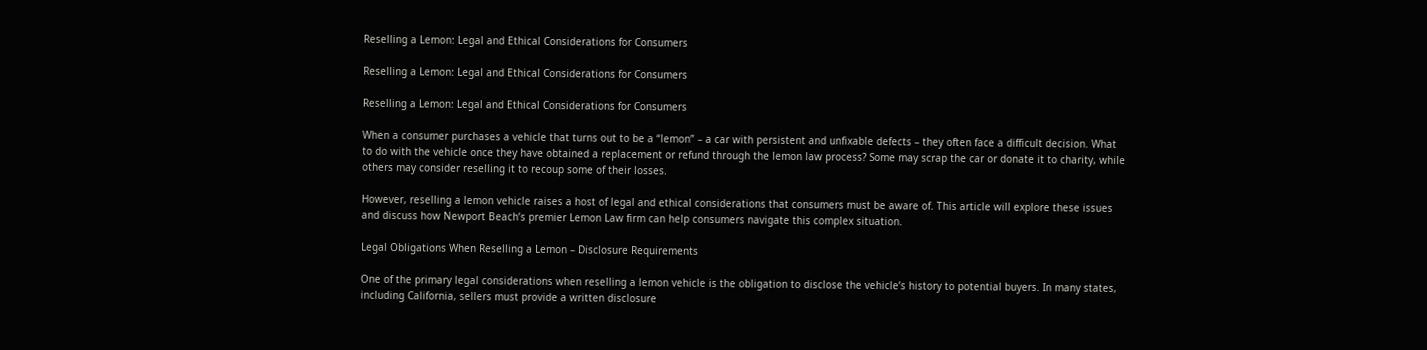Reselling a Lemon: Legal and Ethical Considerations for Consumers

Reselling a Lemon: Legal and Ethical Considerations for Consumers

Reselling a Lemon: Legal and Ethical Considerations for Consumers

When a consumer purchases a vehicle that turns out to be a “lemon” – a car with persistent and unfixable defects – they often face a difficult decision. What to do with the vehicle once they have obtained a replacement or refund through the lemon law process? Some may scrap the car or donate it to charity, while others may consider reselling it to recoup some of their losses.

However, reselling a lemon vehicle raises a host of legal and ethical considerations that consumers must be aware of. This article will explore these issues and discuss how Newport Beach’s premier Lemon Law firm can help consumers navigate this complex situation.

Legal Obligations When Reselling a Lemon – Disclosure Requirements

One of the primary legal considerations when reselling a lemon vehicle is the obligation to disclose the vehicle’s history to potential buyers. In many states, including California, sellers must provide a written disclosure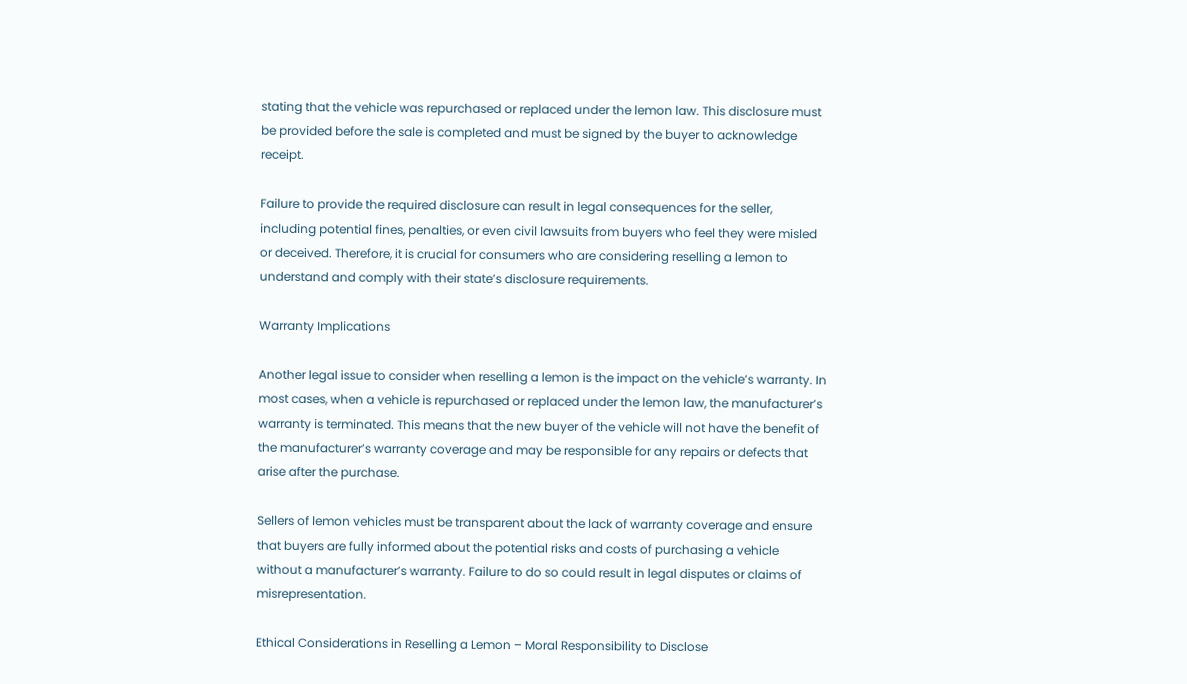stating that the vehicle was repurchased or replaced under the lemon law. This disclosure must be provided before the sale is completed and must be signed by the buyer to acknowledge receipt.

Failure to provide the required disclosure can result in legal consequences for the seller, including potential fines, penalties, or even civil lawsuits from buyers who feel they were misled or deceived. Therefore, it is crucial for consumers who are considering reselling a lemon to understand and comply with their state’s disclosure requirements.

Warranty Implications

Another legal issue to consider when reselling a lemon is the impact on the vehicle’s warranty. In most cases, when a vehicle is repurchased or replaced under the lemon law, the manufacturer’s warranty is terminated. This means that the new buyer of the vehicle will not have the benefit of the manufacturer’s warranty coverage and may be responsible for any repairs or defects that arise after the purchase.

Sellers of lemon vehicles must be transparent about the lack of warranty coverage and ensure that buyers are fully informed about the potential risks and costs of purchasing a vehicle without a manufacturer’s warranty. Failure to do so could result in legal disputes or claims of misrepresentation.

Ethical Considerations in Reselling a Lemon – Moral Responsibility to Disclose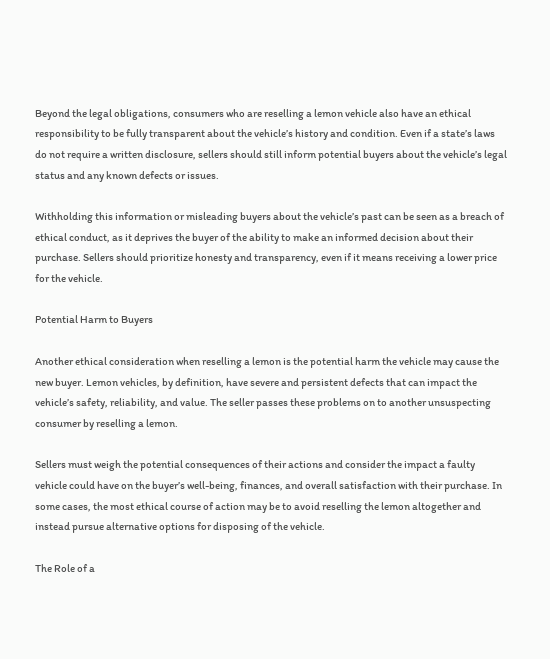Beyond the legal obligations, consumers who are reselling a lemon vehicle also have an ethical responsibility to be fully transparent about the vehicle’s history and condition. Even if a state’s laws do not require a written disclosure, sellers should still inform potential buyers about the vehicle’s legal status and any known defects or issues.

Withholding this information or misleading buyers about the vehicle’s past can be seen as a breach of ethical conduct, as it deprives the buyer of the ability to make an informed decision about their purchase. Sellers should prioritize honesty and transparency, even if it means receiving a lower price for the vehicle.

Potential Harm to Buyers

Another ethical consideration when reselling a lemon is the potential harm the vehicle may cause the new buyer. Lemon vehicles, by definition, have severe and persistent defects that can impact the vehicle’s safety, reliability, and value. The seller passes these problems on to another unsuspecting consumer by reselling a lemon.

Sellers must weigh the potential consequences of their actions and consider the impact a faulty vehicle could have on the buyer’s well-being, finances, and overall satisfaction with their purchase. In some cases, the most ethical course of action may be to avoid reselling the lemon altogether and instead pursue alternative options for disposing of the vehicle.

The Role of a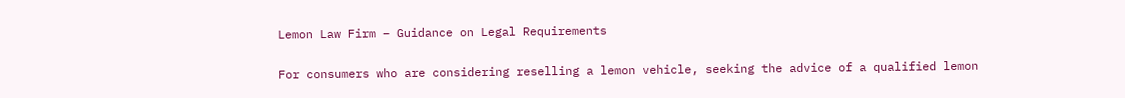Lemon Law Firm – Guidance on Legal Requirements

For consumers who are considering reselling a lemon vehicle, seeking the advice of a qualified lemon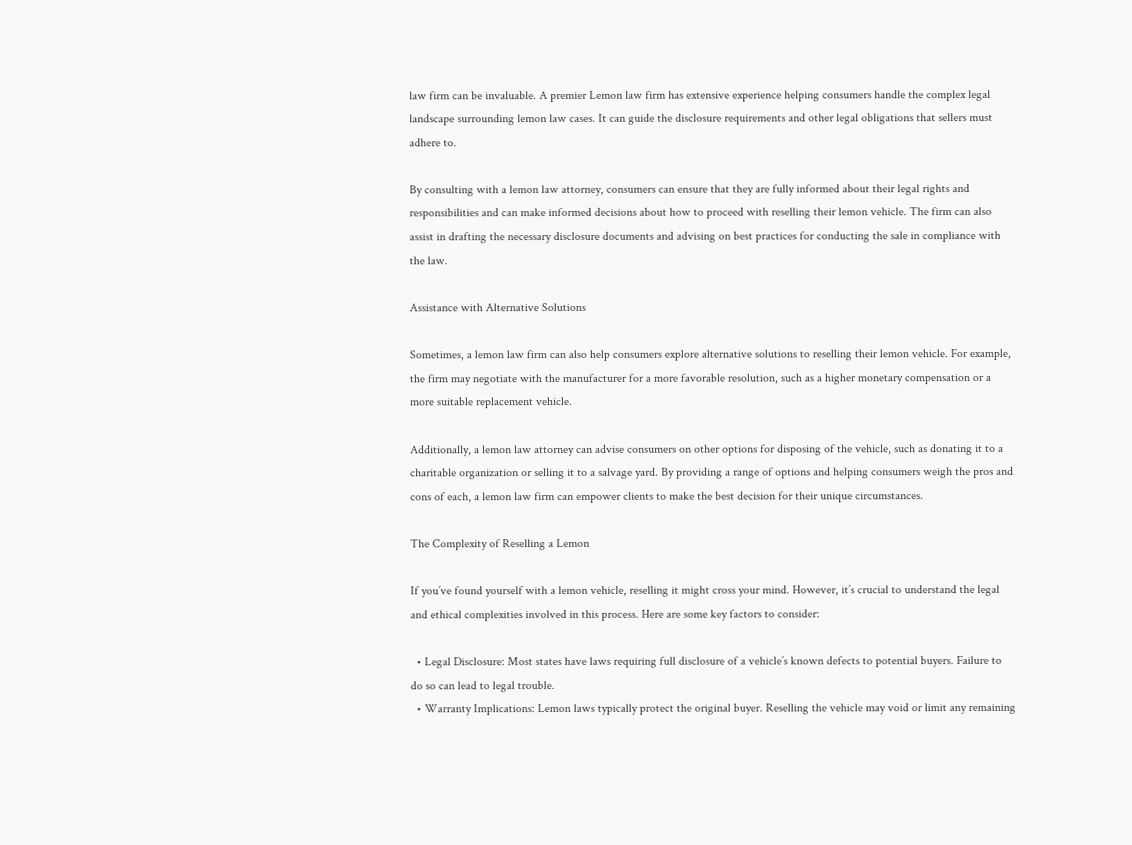law firm can be invaluable. A premier Lemon law firm has extensive experience helping consumers handle the complex legal landscape surrounding lemon law cases. It can guide the disclosure requirements and other legal obligations that sellers must adhere to.

By consulting with a lemon law attorney, consumers can ensure that they are fully informed about their legal rights and responsibilities and can make informed decisions about how to proceed with reselling their lemon vehicle. The firm can also assist in drafting the necessary disclosure documents and advising on best practices for conducting the sale in compliance with the law.

Assistance with Alternative Solutions

Sometimes, a lemon law firm can also help consumers explore alternative solutions to reselling their lemon vehicle. For example, the firm may negotiate with the manufacturer for a more favorable resolution, such as a higher monetary compensation or a more suitable replacement vehicle.

Additionally, a lemon law attorney can advise consumers on other options for disposing of the vehicle, such as donating it to a charitable organization or selling it to a salvage yard. By providing a range of options and helping consumers weigh the pros and cons of each, a lemon law firm can empower clients to make the best decision for their unique circumstances.

The Complexity of Reselling a Lemon

If you’ve found yourself with a lemon vehicle, reselling it might cross your mind. However, it’s crucial to understand the legal and ethical complexities involved in this process. Here are some key factors to consider:

  • Legal Disclosure: Most states have laws requiring full disclosure of a vehicle’s known defects to potential buyers. Failure to do so can lead to legal trouble.
  • Warranty Implications: Lemon laws typically protect the original buyer. Reselling the vehicle may void or limit any remaining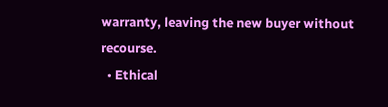warranty, leaving the new buyer without recourse.
  • Ethical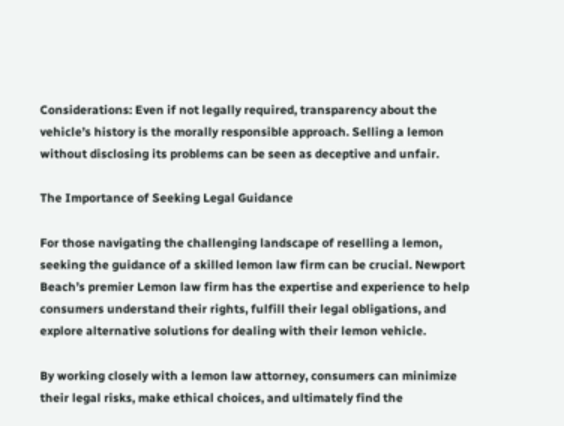Considerations: Even if not legally required, transparency about the vehicle’s history is the morally responsible approach. Selling a lemon without disclosing its problems can be seen as deceptive and unfair.

The Importance of Seeking Legal Guidance

For those navigating the challenging landscape of reselling a lemon, seeking the guidance of a skilled lemon law firm can be crucial. Newport Beach’s premier Lemon law firm has the expertise and experience to help consumers understand their rights, fulfill their legal obligations, and explore alternative solutions for dealing with their lemon vehicle.

By working closely with a lemon law attorney, consumers can minimize their legal risks, make ethical choices, and ultimately find the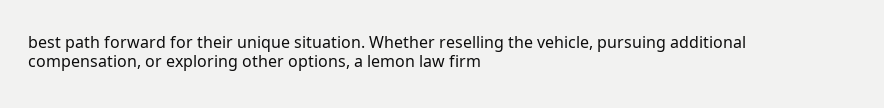best path forward for their unique situation. Whether reselling the vehicle, pursuing additional compensation, or exploring other options, a lemon law firm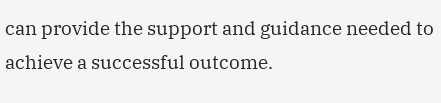can provide the support and guidance needed to achieve a successful outcome.